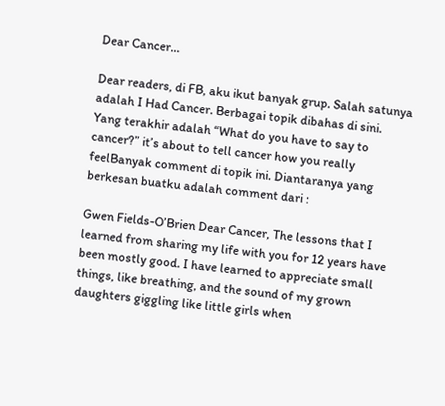Dear Cancer…

Dear readers, di FB, aku ikut banyak grup. Salah satunya adalah I Had Cancer. Berbagai topik dibahas di sini. Yang terakhir adalah “What do you have to say to cancer?” it’s about to tell cancer how you really feelBanyak comment di topik ini. Diantaranya yang berkesan buatku adalah comment dari :

Gwen Fields-O’Brien Dear Cancer, The lessons that I learned from sharing my life with you for 12 years have been mostly good. I have learned to appreciate small things, like breathing, and the sound of my grown daughters giggling like little girls when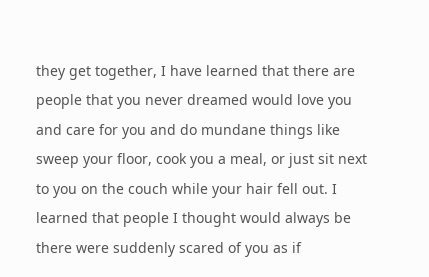they get together, I have learned that there are people that you never dreamed would love you and care for you and do mundane things like sweep your floor, cook you a meal, or just sit next to you on the couch while your hair fell out. I learned that people I thought would always be there were suddenly scared of you as if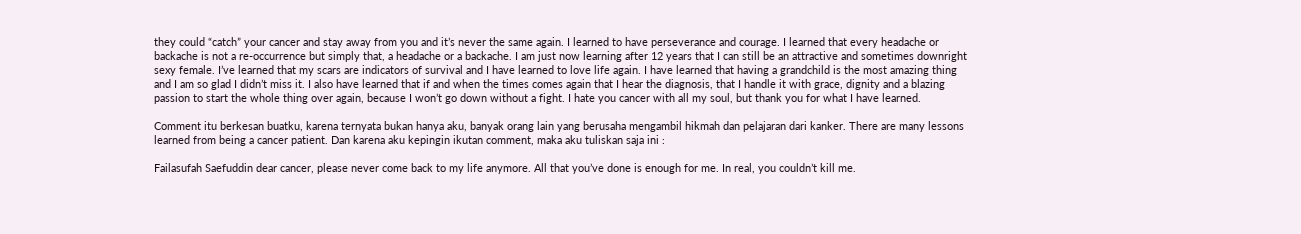they could “catch” your cancer and stay away from you and it’s never the same again. I learned to have perseverance and courage. I learned that every headache or backache is not a re-occurrence but simply that, a headache or a backache. I am just now learning after 12 years that I can still be an attractive and sometimes downright sexy female. I’ve learned that my scars are indicators of survival and I have learned to love life again. I have learned that having a grandchild is the most amazing thing and I am so glad I didn’t miss it. I also have learned that if and when the times comes again that I hear the diagnosis, that I handle it with grace, dignity and a blazing passion to start the whole thing over again, because I won’t go down without a fight. I hate you cancer with all my soul, but thank you for what I have learned.

Comment itu berkesan buatku, karena ternyata bukan hanya aku, banyak orang lain yang berusaha mengambil hikmah dan pelajaran dari kanker. There are many lessons learned from being a cancer patient. Dan karena aku kepingin ikutan comment, maka aku tuliskan saja ini :

Failasufah Saefuddin dear cancer, please never come back to my life anymore. All that you’ve done is enough for me. In real, you couldn’t kill me.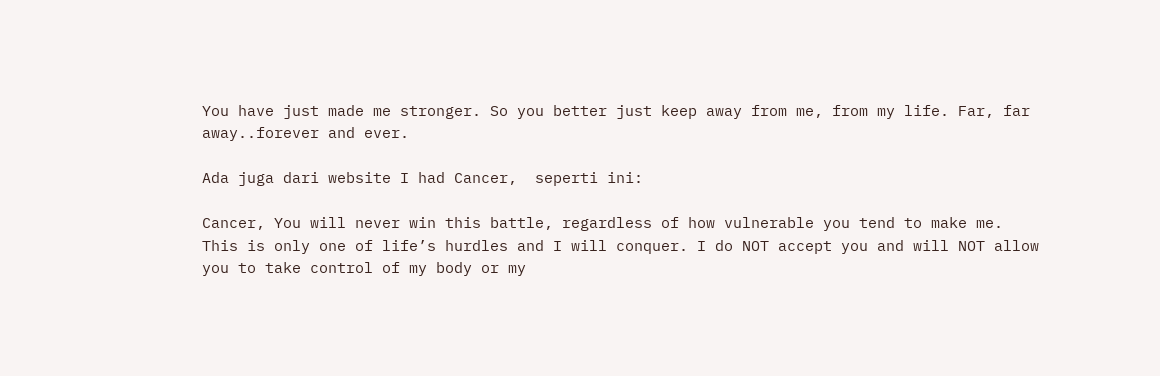You have just made me stronger. So you better just keep away from me, from my life. Far, far away..forever and ever.

Ada juga dari website I had Cancer,  seperti ini:

Cancer, You will never win this battle, regardless of how vulnerable you tend to make me. This is only one of life’s hurdles and I will conquer. I do NOT accept you and will NOT allow you to take control of my body or my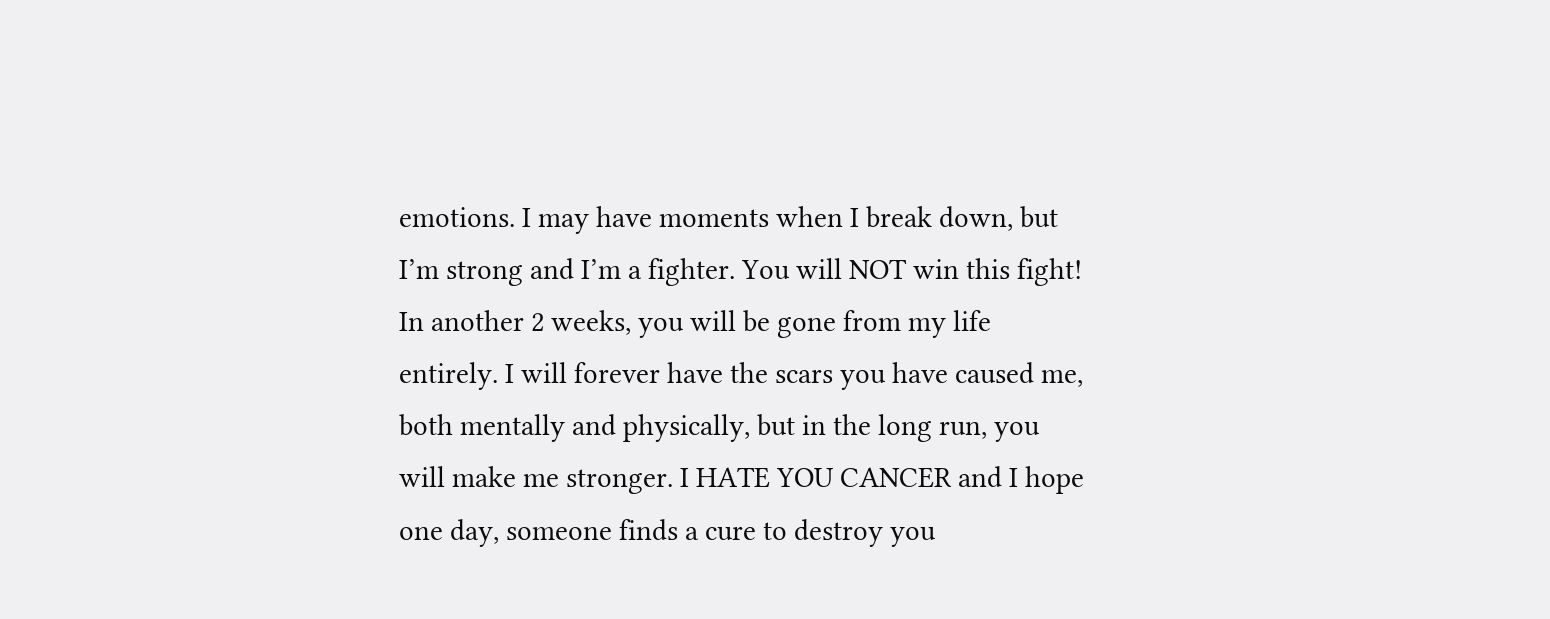emotions. I may have moments when I break down, but I’m strong and I’m a fighter. You will NOT win this fight! In another 2 weeks, you will be gone from my life entirely. I will forever have the scars you have caused me, both mentally and physically, but in the long run, you will make me stronger. I HATE YOU CANCER and I hope one day, someone finds a cure to destroy you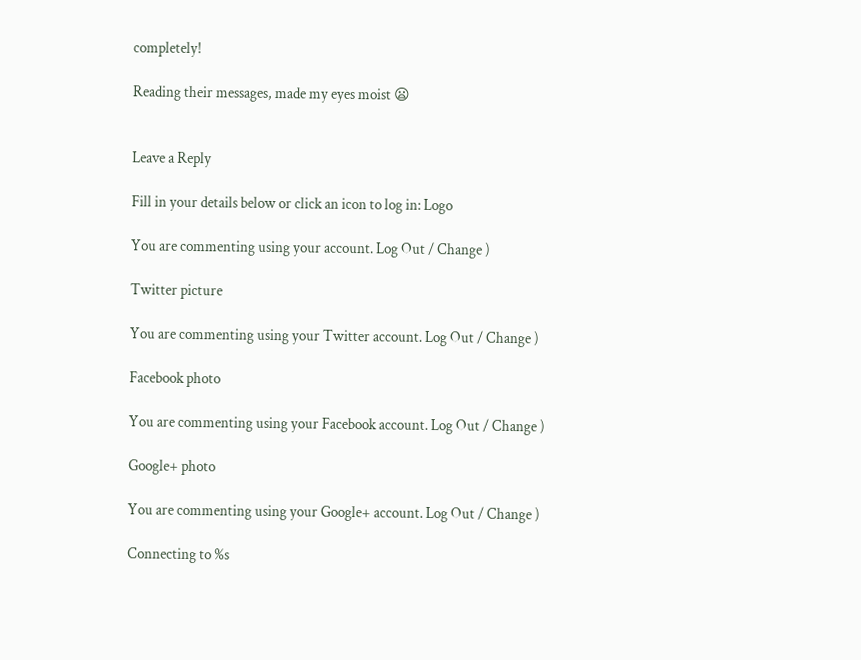completely!

Reading their messages, made my eyes moist 😦


Leave a Reply

Fill in your details below or click an icon to log in: Logo

You are commenting using your account. Log Out / Change )

Twitter picture

You are commenting using your Twitter account. Log Out / Change )

Facebook photo

You are commenting using your Facebook account. Log Out / Change )

Google+ photo

You are commenting using your Google+ account. Log Out / Change )

Connecting to %s